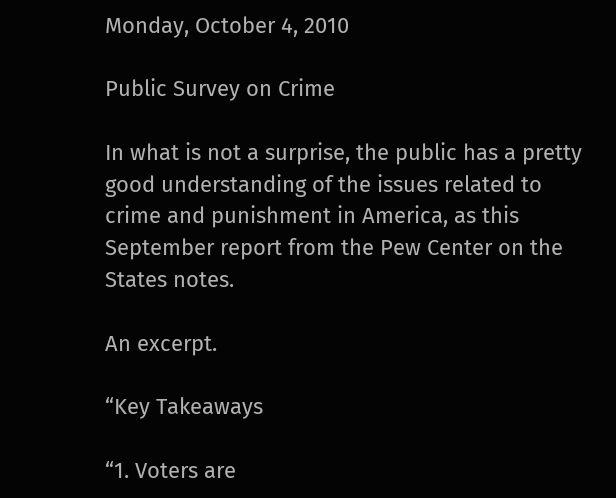Monday, October 4, 2010

Public Survey on Crime

In what is not a surprise, the public has a pretty good understanding of the issues related to crime and punishment in America, as this September report from the Pew Center on the States notes.

An excerpt.

“Key Takeaways

“1. Voters are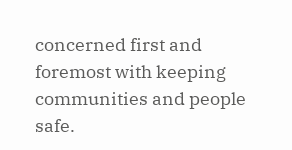concerned first and foremost with keeping communities and people safe.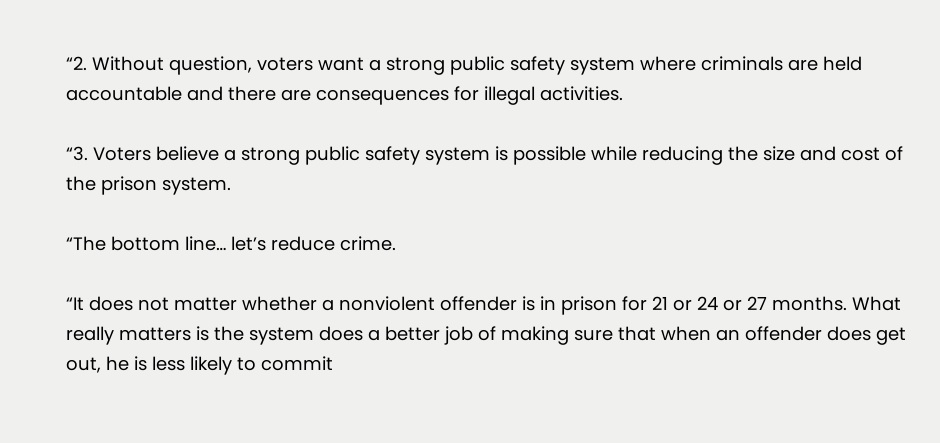“2. Without question, voters want a strong public safety system where criminals are held accountable and there are consequences for illegal activities.

“3. Voters believe a strong public safety system is possible while reducing the size and cost of the prison system.

“The bottom line… let’s reduce crime.

“It does not matter whether a nonviolent offender is in prison for 21 or 24 or 27 months. What really matters is the system does a better job of making sure that when an offender does get out, he is less likely to commit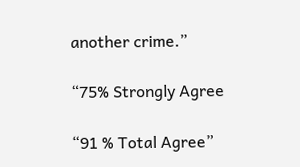another crime.”

“75% Strongly Agree

“91 % Total Agree”